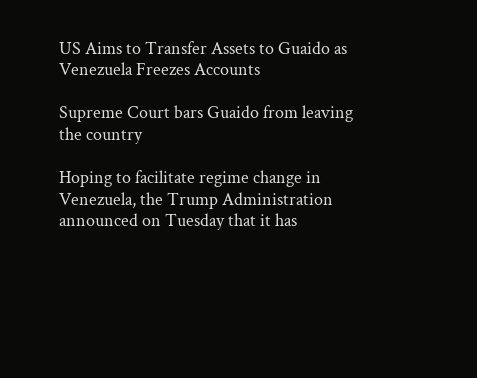US Aims to Transfer Assets to Guaido as Venezuela Freezes Accounts

Supreme Court bars Guaido from leaving the country

Hoping to facilitate regime change in Venezuela, the Trump Administration announced on Tuesday that it has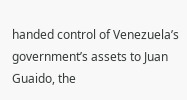handed control of Venezuela’s government’s assets to Juan Guaido, the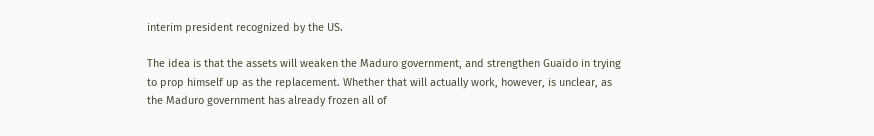interim president recognized by the US.

The idea is that the assets will weaken the Maduro government, and strengthen Guaido in trying to prop himself up as the replacement. Whether that will actually work, however, is unclear, as the Maduro government has already frozen all of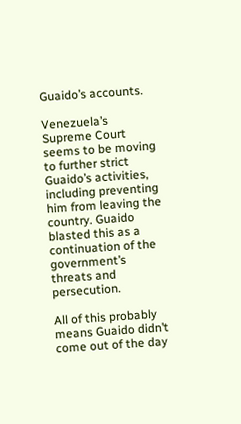Guaido’s accounts.

Venezuela’s Supreme Court seems to be moving to further strict Guaido’s activities, including preventing him from leaving the country. Guaido blasted this as a continuation of the government’s threats and persecution.

All of this probably means Guaido didn’t come out of the day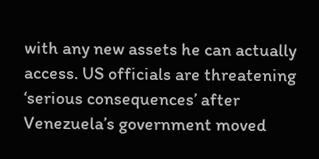with any new assets he can actually access. US officials are threatening ‘serious consequences’ after Venezuela’s government moved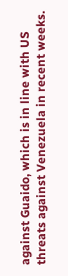against Guaido, which is in line with US threats against Venezuela in recent weeks.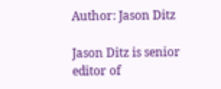Author: Jason Ditz

Jason Ditz is senior editor of